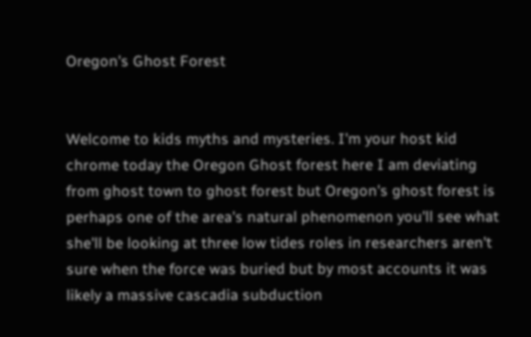Oregon's Ghost Forest


Welcome to kids myths and mysteries. I'm your host kid chrome today the Oregon Ghost forest here I am deviating from ghost town to ghost forest but Oregon's ghost forest is perhaps one of the area's natural phenomenon you'll see what she'll be looking at three low tides roles in researchers aren't sure when the force was buried but by most accounts it was likely a massive cascadia subduction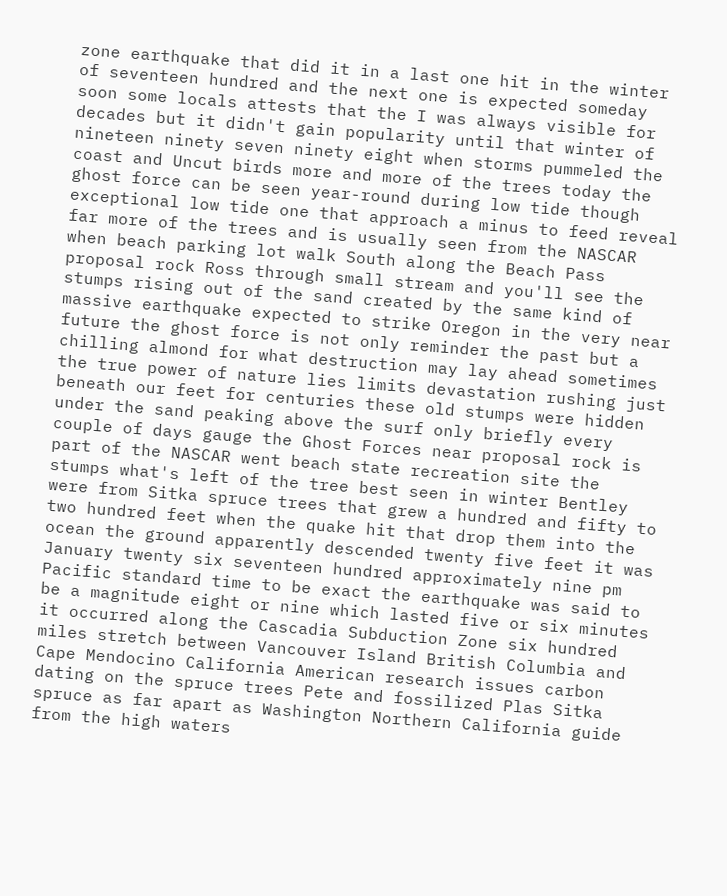zone earthquake that did it in a last one hit in the winter of seventeen hundred and the next one is expected someday soon some locals attests that the I was always visible for decades but it didn't gain popularity until that winter of nineteen ninety seven ninety eight when storms pummeled the coast and Uncut birds more and more of the trees today the ghost force can be seen year-round during low tide though exceptional low tide one that approach a minus to feed reveal far more of the trees and is usually seen from the NASCAR when beach parking lot walk South along the Beach Pass proposal rock Ross through small stream and you'll see the stumps rising out of the sand created by the same kind of massive earthquake expected to strike Oregon in the very near future the ghost force is not only reminder the past but a chilling almond for what destruction may lay ahead sometimes the true power of nature lies limits devastation rushing just beneath our feet for centuries these old stumps were hidden under the sand peaking above the surf only briefly every couple of days gauge the Ghost Forces near proposal rock is part of the NASCAR went beach state recreation site the stumps what's left of the tree best seen in winter Bentley were from Sitka spruce trees that grew a hundred and fifty to two hundred feet when the quake hit that drop them into the ocean the ground apparently descended twenty five feet it was January twenty six seventeen hundred approximately nine pm Pacific standard time to be exact the earthquake was said to be a magnitude eight or nine which lasted five or six minutes it occurred along the Cascadia Subduction Zone six hundred miles stretch between Vancouver Island British Columbia and Cape Mendocino California American research issues carbon dating on the spruce trees Pete and fossilized Plas Sitka spruce as far apart as Washington Northern California guide from the high waters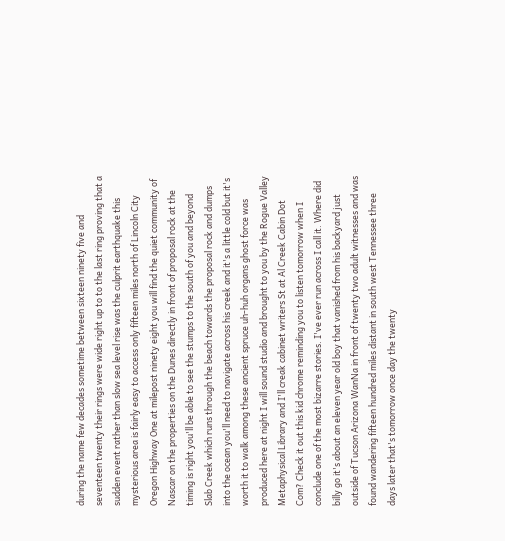during the name few decades sometime between sixteen ninety five and seventeen twenty their rings were wide right up to to the last ring proving that a sudden event rather than slow sea level rise was the culprit earthquake this mysterious area is fairly easy to access only fifteen miles north of Lincoln City Oregon Highway One at milepost ninety eight you will find the quiet community of Nascar on the properties on the Dunes directly in front of proposal rock at the timing is right you'll be able to see the stumps to the south of you and beyond Slab Creek which runs through the beach towards the proposal rock and dumps into the ocean you'll need to navigate across his creek and it's a little cold but it's worth it to walk among these ancient spruce uh-huh organs ghost force was produced here at night I will sound studio and brought to you by the Rogue Valley Metaphysical Library and I'll creak cabinet writers St at Al Creek Cabin Dot Com? Check it out this kid chrome reminding you to listen tomorrow when I conclude one of the most bizarre stories. I've ever run across I call it. Where did billy go it's about an eleven year old boy that vanished from his backyard just outside of Tucson Arizona WanNa in front of twenty two adult witnesses and was found wandering fifteen hundred miles distant in south west Tennessee three days later that's tomorrow once day the twenty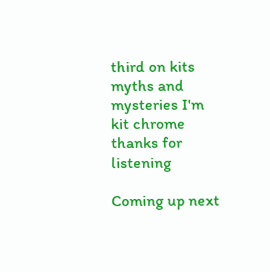third on kits myths and mysteries I'm kit chrome thanks for listening

Coming up next